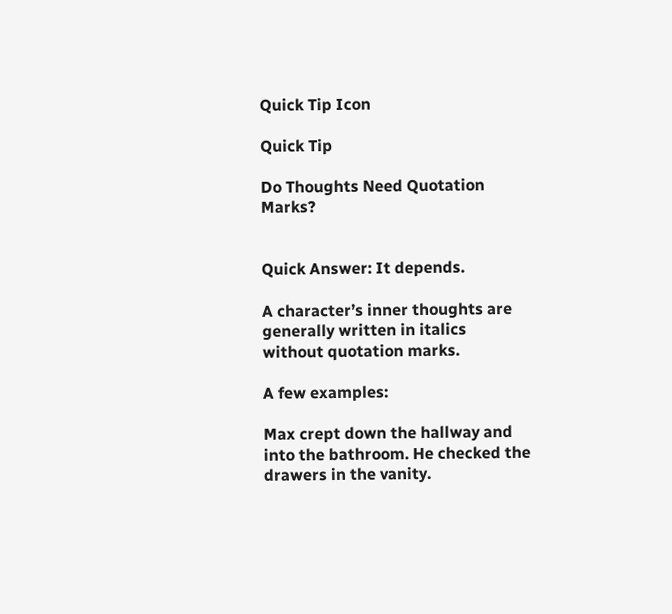Quick Tip Icon

Quick Tip

Do Thoughts Need Quotation Marks?


Quick Answer: It depends.

A character’s inner thoughts are generally written in italics without quotation marks.

A few examples:

Max crept down the hallway and into the bathroom. He checked the drawers in the vanity.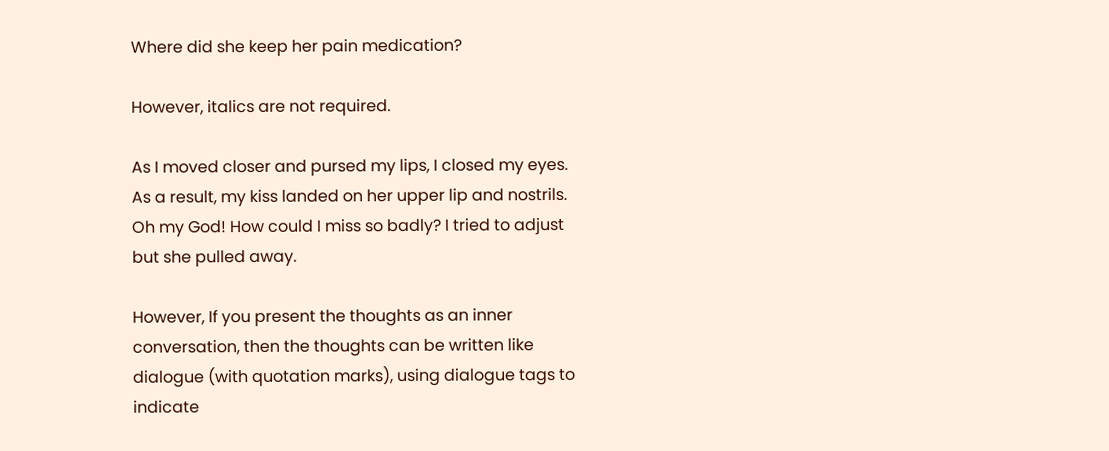Where did she keep her pain medication?

However, italics are not required.

As I moved closer and pursed my lips, I closed my eyes. As a result, my kiss landed on her upper lip and nostrils. Oh my God! How could I miss so badly? I tried to adjust but she pulled away.

However, If you present the thoughts as an inner conversation, then the thoughts can be written like dialogue (with quotation marks), using dialogue tags to indicate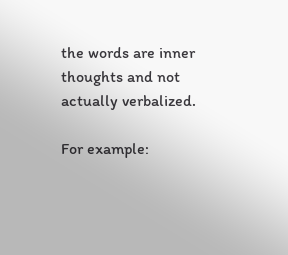the words are inner thoughts and not actually verbalized.

For example: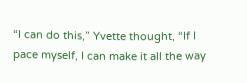“I can do this,” Yvette thought, “If I pace myself, I can make it all the way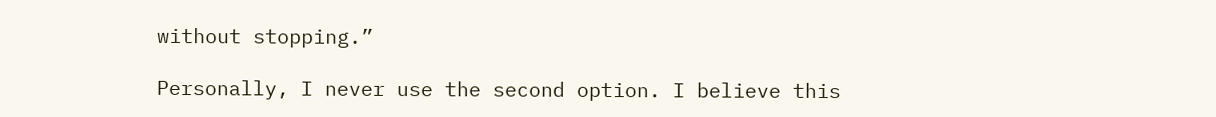without stopping.”

Personally, I never use the second option. I believe this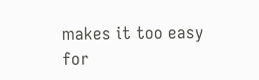makes it too easy for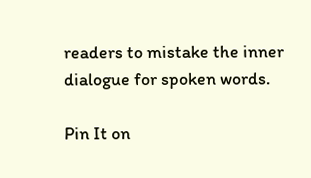readers to mistake the inner dialogue for spoken words.

Pin It on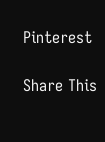Pinterest

Share This